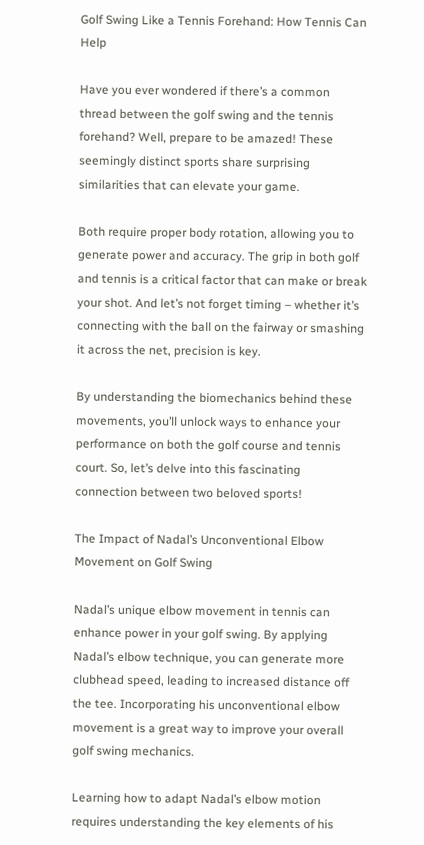Golf Swing Like a Tennis Forehand: How Tennis Can Help

Have you ever wondered if there’s a common thread between the golf swing and the tennis forehand? Well, prepare to be amazed! These seemingly distinct sports share surprising similarities that can elevate your game.

Both require proper body rotation, allowing you to generate power and accuracy. The grip in both golf and tennis is a critical factor that can make or break your shot. And let’s not forget timing – whether it’s connecting with the ball on the fairway or smashing it across the net, precision is key.

By understanding the biomechanics behind these movements, you’ll unlock ways to enhance your performance on both the golf course and tennis court. So, let’s delve into this fascinating connection between two beloved sports!

The Impact of Nadal’s Unconventional Elbow Movement on Golf Swing

Nadal’s unique elbow movement in tennis can enhance power in your golf swing. By applying Nadal’s elbow technique, you can generate more clubhead speed, leading to increased distance off the tee. Incorporating his unconventional elbow movement is a great way to improve your overall golf swing mechanics.

Learning how to adapt Nadal’s elbow motion requires understanding the key elements of his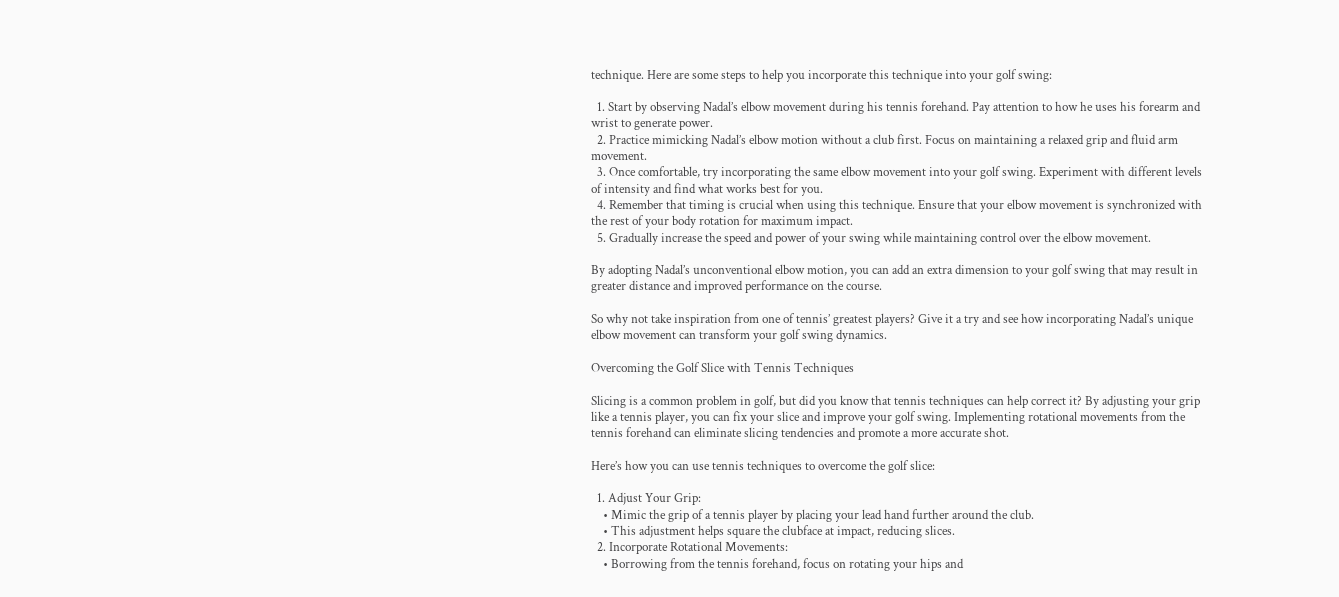technique. Here are some steps to help you incorporate this technique into your golf swing:

  1. Start by observing Nadal’s elbow movement during his tennis forehand. Pay attention to how he uses his forearm and wrist to generate power.
  2. Practice mimicking Nadal’s elbow motion without a club first. Focus on maintaining a relaxed grip and fluid arm movement.
  3. Once comfortable, try incorporating the same elbow movement into your golf swing. Experiment with different levels of intensity and find what works best for you.
  4. Remember that timing is crucial when using this technique. Ensure that your elbow movement is synchronized with the rest of your body rotation for maximum impact.
  5. Gradually increase the speed and power of your swing while maintaining control over the elbow movement.

By adopting Nadal’s unconventional elbow motion, you can add an extra dimension to your golf swing that may result in greater distance and improved performance on the course.

So why not take inspiration from one of tennis’ greatest players? Give it a try and see how incorporating Nadal’s unique elbow movement can transform your golf swing dynamics.

Overcoming the Golf Slice with Tennis Techniques

Slicing is a common problem in golf, but did you know that tennis techniques can help correct it? By adjusting your grip like a tennis player, you can fix your slice and improve your golf swing. Implementing rotational movements from the tennis forehand can eliminate slicing tendencies and promote a more accurate shot.

Here’s how you can use tennis techniques to overcome the golf slice:

  1. Adjust Your Grip:
    • Mimic the grip of a tennis player by placing your lead hand further around the club.
    • This adjustment helps square the clubface at impact, reducing slices.
  2. Incorporate Rotational Movements:
    • Borrowing from the tennis forehand, focus on rotating your hips and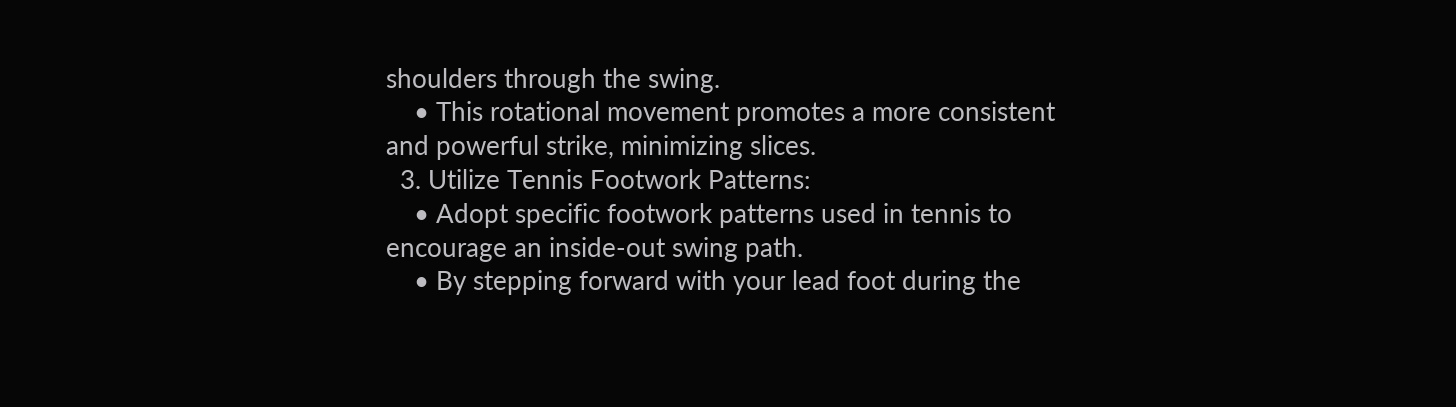shoulders through the swing.
    • This rotational movement promotes a more consistent and powerful strike, minimizing slices.
  3. Utilize Tennis Footwork Patterns:
    • Adopt specific footwork patterns used in tennis to encourage an inside-out swing path.
    • By stepping forward with your lead foot during the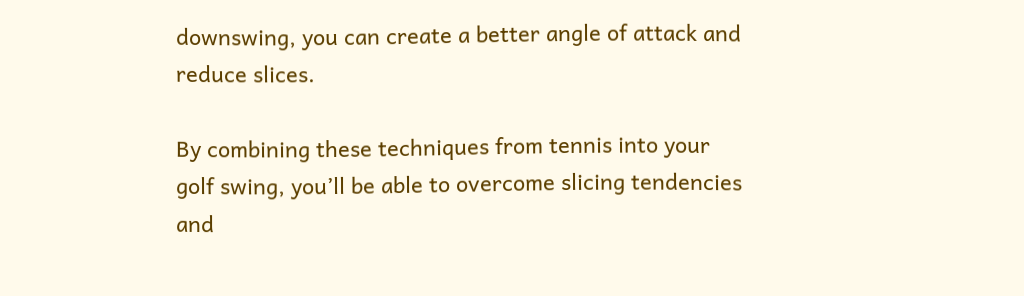downswing, you can create a better angle of attack and reduce slices.

By combining these techniques from tennis into your golf swing, you’ll be able to overcome slicing tendencies and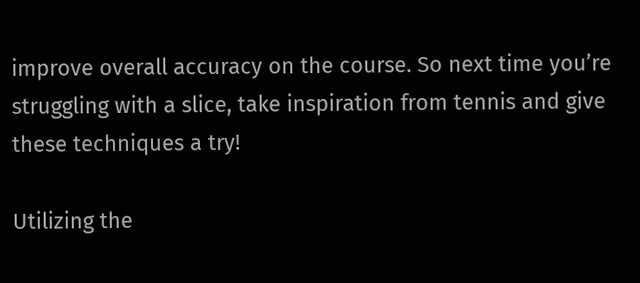improve overall accuracy on the course. So next time you’re struggling with a slice, take inspiration from tennis and give these techniques a try!

Utilizing the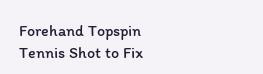Forehand Topspin Tennis Shot to Fix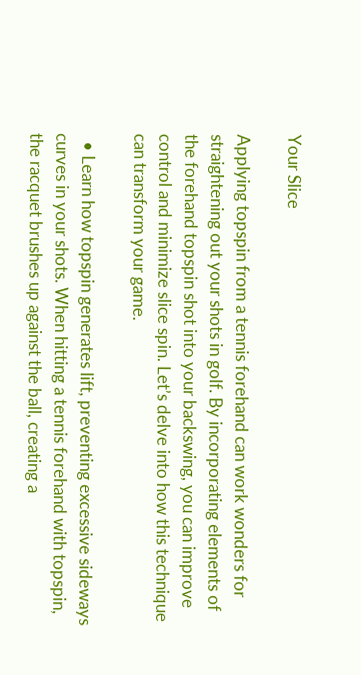Your Slice

Applying topspin from a tennis forehand can work wonders for straightening out your shots in golf. By incorporating elements of the forehand topspin shot into your backswing, you can improve control and minimize slice spin. Let’s delve into how this technique can transform your game.

  • Learn how topspin generates lift, preventing excessive sideways curves in your shots. When hitting a tennis forehand with topspin, the racquet brushes up against the ball, creating a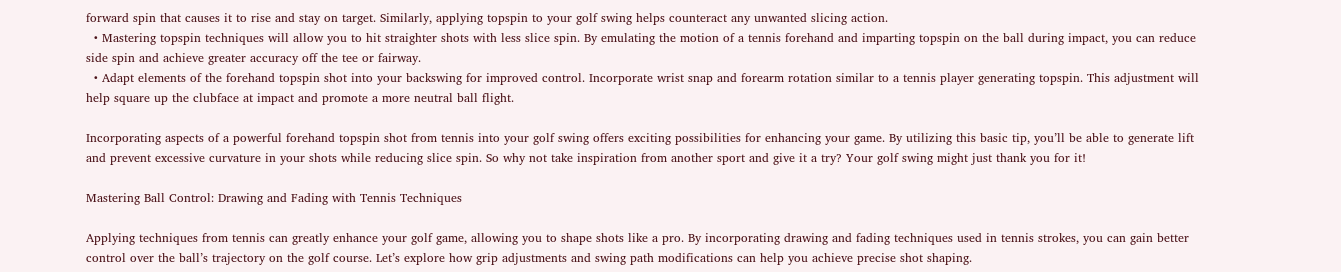forward spin that causes it to rise and stay on target. Similarly, applying topspin to your golf swing helps counteract any unwanted slicing action.
  • Mastering topspin techniques will allow you to hit straighter shots with less slice spin. By emulating the motion of a tennis forehand and imparting topspin on the ball during impact, you can reduce side spin and achieve greater accuracy off the tee or fairway.
  • Adapt elements of the forehand topspin shot into your backswing for improved control. Incorporate wrist snap and forearm rotation similar to a tennis player generating topspin. This adjustment will help square up the clubface at impact and promote a more neutral ball flight.

Incorporating aspects of a powerful forehand topspin shot from tennis into your golf swing offers exciting possibilities for enhancing your game. By utilizing this basic tip, you’ll be able to generate lift and prevent excessive curvature in your shots while reducing slice spin. So why not take inspiration from another sport and give it a try? Your golf swing might just thank you for it!

Mastering Ball Control: Drawing and Fading with Tennis Techniques

Applying techniques from tennis can greatly enhance your golf game, allowing you to shape shots like a pro. By incorporating drawing and fading techniques used in tennis strokes, you can gain better control over the ball’s trajectory on the golf course. Let’s explore how grip adjustments and swing path modifications can help you achieve precise shot shaping.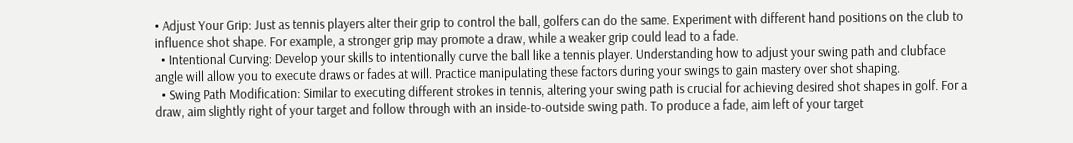• Adjust Your Grip: Just as tennis players alter their grip to control the ball, golfers can do the same. Experiment with different hand positions on the club to influence shot shape. For example, a stronger grip may promote a draw, while a weaker grip could lead to a fade.
  • Intentional Curving: Develop your skills to intentionally curve the ball like a tennis player. Understanding how to adjust your swing path and clubface angle will allow you to execute draws or fades at will. Practice manipulating these factors during your swings to gain mastery over shot shaping.
  • Swing Path Modification: Similar to executing different strokes in tennis, altering your swing path is crucial for achieving desired shot shapes in golf. For a draw, aim slightly right of your target and follow through with an inside-to-outside swing path. To produce a fade, aim left of your target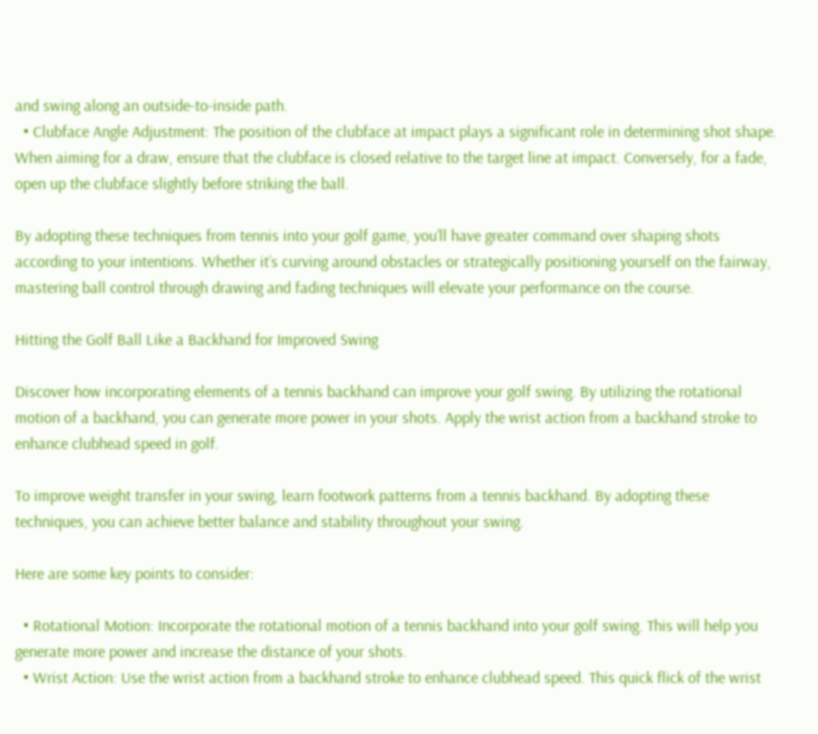and swing along an outside-to-inside path.
  • Clubface Angle Adjustment: The position of the clubface at impact plays a significant role in determining shot shape. When aiming for a draw, ensure that the clubface is closed relative to the target line at impact. Conversely, for a fade, open up the clubface slightly before striking the ball.

By adopting these techniques from tennis into your golf game, you’ll have greater command over shaping shots according to your intentions. Whether it’s curving around obstacles or strategically positioning yourself on the fairway, mastering ball control through drawing and fading techniques will elevate your performance on the course.

Hitting the Golf Ball Like a Backhand for Improved Swing

Discover how incorporating elements of a tennis backhand can improve your golf swing. By utilizing the rotational motion of a backhand, you can generate more power in your shots. Apply the wrist action from a backhand stroke to enhance clubhead speed in golf.

To improve weight transfer in your swing, learn footwork patterns from a tennis backhand. By adopting these techniques, you can achieve better balance and stability throughout your swing.

Here are some key points to consider:

  • Rotational Motion: Incorporate the rotational motion of a tennis backhand into your golf swing. This will help you generate more power and increase the distance of your shots.
  • Wrist Action: Use the wrist action from a backhand stroke to enhance clubhead speed. This quick flick of the wrist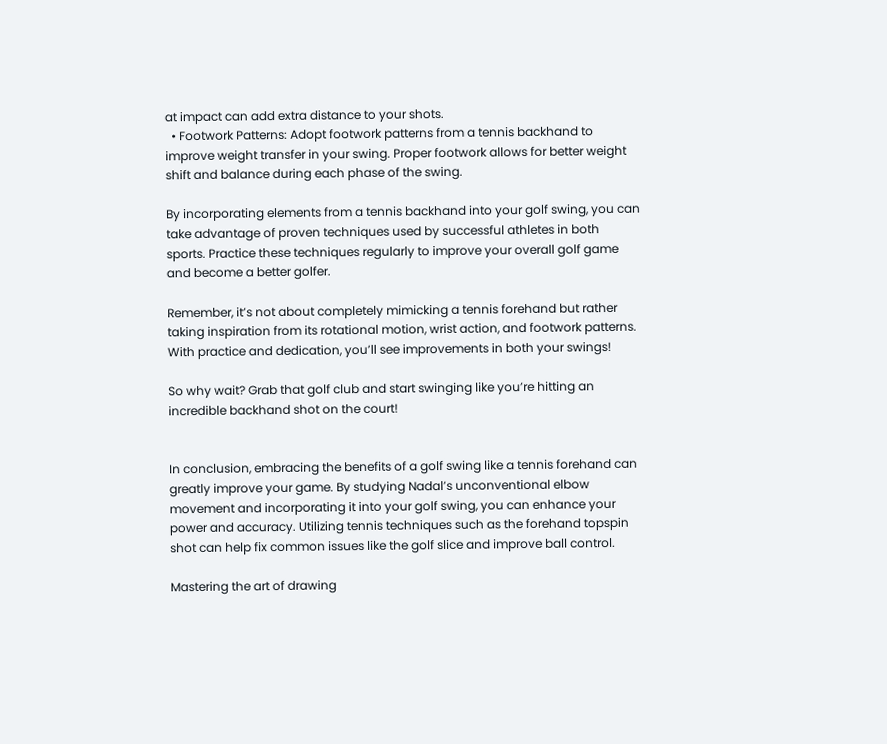at impact can add extra distance to your shots.
  • Footwork Patterns: Adopt footwork patterns from a tennis backhand to improve weight transfer in your swing. Proper footwork allows for better weight shift and balance during each phase of the swing.

By incorporating elements from a tennis backhand into your golf swing, you can take advantage of proven techniques used by successful athletes in both sports. Practice these techniques regularly to improve your overall golf game and become a better golfer.

Remember, it’s not about completely mimicking a tennis forehand but rather taking inspiration from its rotational motion, wrist action, and footwork patterns. With practice and dedication, you’ll see improvements in both your swings!

So why wait? Grab that golf club and start swinging like you’re hitting an incredible backhand shot on the court!


In conclusion, embracing the benefits of a golf swing like a tennis forehand can greatly improve your game. By studying Nadal’s unconventional elbow movement and incorporating it into your golf swing, you can enhance your power and accuracy. Utilizing tennis techniques such as the forehand topspin shot can help fix common issues like the golf slice and improve ball control.

Mastering the art of drawing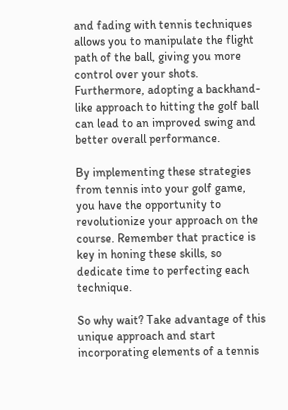and fading with tennis techniques allows you to manipulate the flight path of the ball, giving you more control over your shots. Furthermore, adopting a backhand-like approach to hitting the golf ball can lead to an improved swing and better overall performance.

By implementing these strategies from tennis into your golf game, you have the opportunity to revolutionize your approach on the course. Remember that practice is key in honing these skills, so dedicate time to perfecting each technique.

So why wait? Take advantage of this unique approach and start incorporating elements of a tennis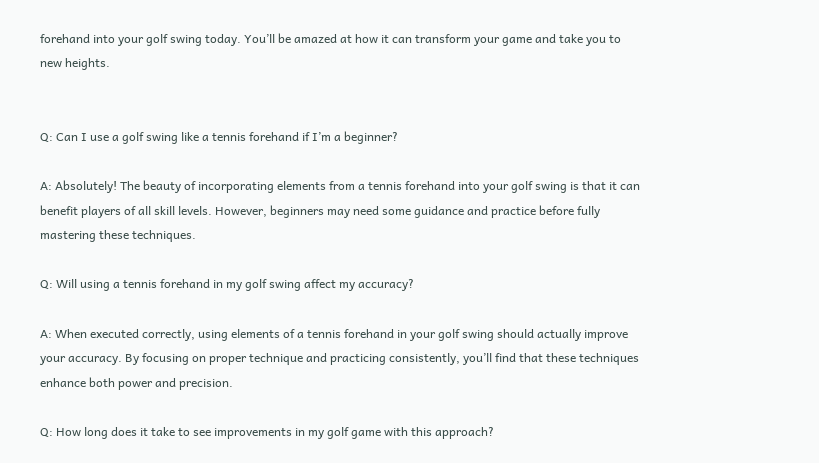forehand into your golf swing today. You’ll be amazed at how it can transform your game and take you to new heights.


Q: Can I use a golf swing like a tennis forehand if I’m a beginner?

A: Absolutely! The beauty of incorporating elements from a tennis forehand into your golf swing is that it can benefit players of all skill levels. However, beginners may need some guidance and practice before fully mastering these techniques.

Q: Will using a tennis forehand in my golf swing affect my accuracy?

A: When executed correctly, using elements of a tennis forehand in your golf swing should actually improve your accuracy. By focusing on proper technique and practicing consistently, you’ll find that these techniques enhance both power and precision.

Q: How long does it take to see improvements in my golf game with this approach?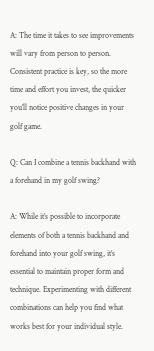A: The time it takes to see improvements will vary from person to person. Consistent practice is key, so the more time and effort you invest, the quicker you’ll notice positive changes in your golf game.

Q: Can I combine a tennis backhand with a forehand in my golf swing?

A: While it’s possible to incorporate elements of both a tennis backhand and forehand into your golf swing, it’s essential to maintain proper form and technique. Experimenting with different combinations can help you find what works best for your individual style.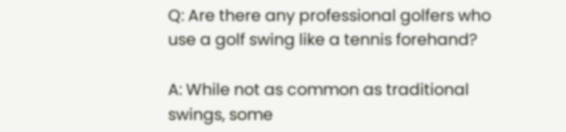Q: Are there any professional golfers who use a golf swing like a tennis forehand?

A: While not as common as traditional swings, some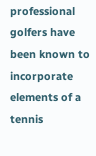professional golfers have been known to incorporate elements of a tennis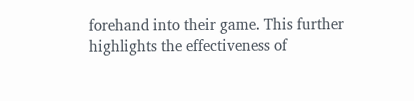forehand into their game. This further highlights the effectiveness of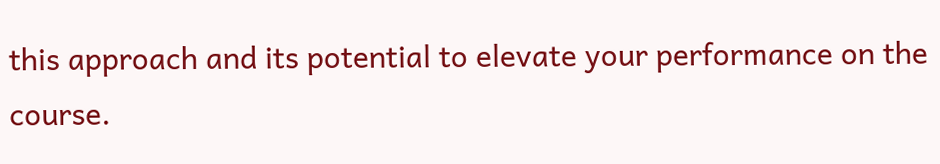this approach and its potential to elevate your performance on the course.